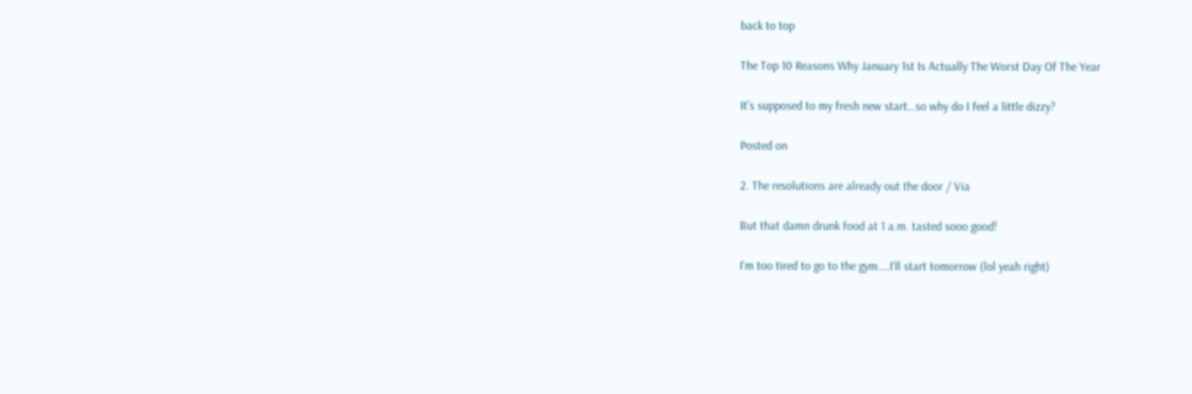back to top

The Top 10 Reasons Why January 1st Is Actually The Worst Day Of The Year

It’s supposed to my fresh new start…so why do I feel a little dizzy?

Posted on

2. The resolutions are already out the door / Via

But that damn drunk food at 1 a.m. tasted sooo good!

I'm too tired to go to the gym....I'll start tomorrow (lol yeah right)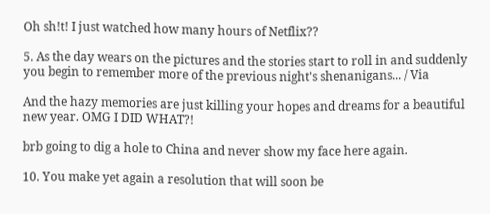Oh sh!t! I just watched how many hours of Netflix??

5. As the day wears on the pictures and the stories start to roll in and suddenly you begin to remember more of the previous night's shenanigans... / Via

And the hazy memories are just killing your hopes and dreams for a beautiful new year. OMG I DID WHAT?!

brb going to dig a hole to China and never show my face here again.

10. You make yet again a resolution that will soon be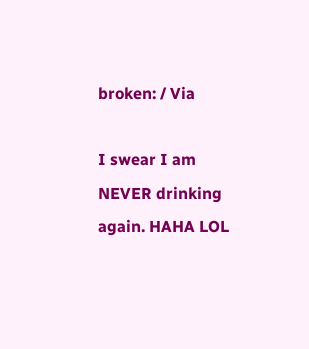broken: / Via

I swear I am NEVER drinking again. HAHA LOL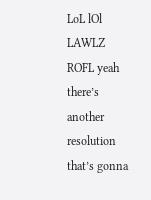LoL lOl LAWLZ ROFL yeah there’s another resolution that’s gonna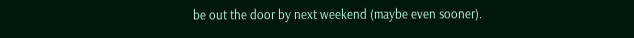be out the door by next weekend (maybe even sooner).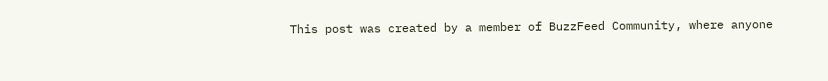This post was created by a member of BuzzFeed Community, where anyone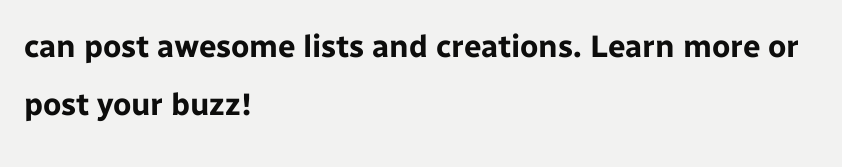can post awesome lists and creations. Learn more or post your buzz!